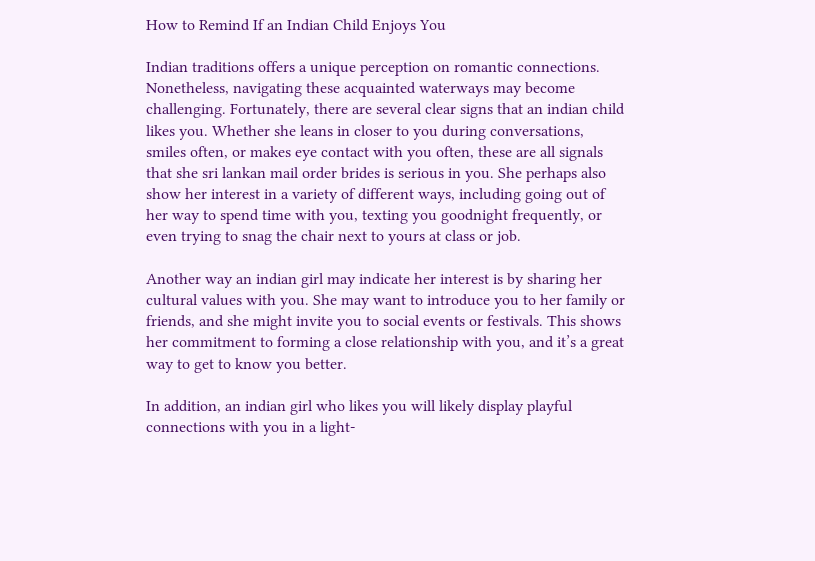How to Remind If an Indian Child Enjoys You

Indian traditions offers a unique perception on romantic connections. Nonetheless, navigating these acquainted waterways may become challenging. Fortunately, there are several clear signs that an indian child likes you. Whether she leans in closer to you during conversations, smiles often, or makes eye contact with you often, these are all signals that she sri lankan mail order brides is serious in you. She perhaps also show her interest in a variety of different ways, including going out of her way to spend time with you, texting you goodnight frequently, or even trying to snag the chair next to yours at class or job.

Another way an indian girl may indicate her interest is by sharing her cultural values with you. She may want to introduce you to her family or friends, and she might invite you to social events or festivals. This shows her commitment to forming a close relationship with you, and it’s a great way to get to know you better.

In addition, an indian girl who likes you will likely display playful connections with you in a light-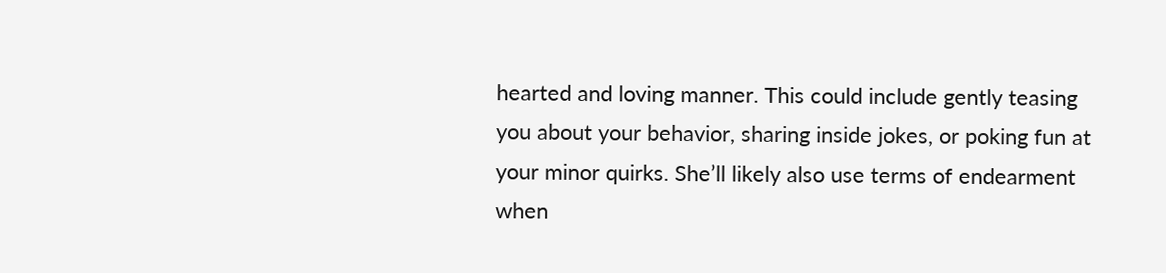hearted and loving manner. This could include gently teasing you about your behavior, sharing inside jokes, or poking fun at your minor quirks. She’ll likely also use terms of endearment when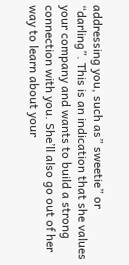addressing you, such as” sweetie” or “darling”. This is an indication that she values your company and wants to build a strong connection with you. She’ll also go out of her way to learn about your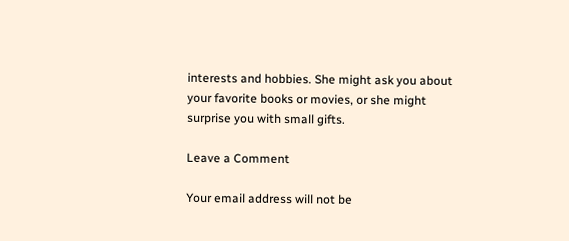interests and hobbies. She might ask you about your favorite books or movies, or she might surprise you with small gifts.

Leave a Comment

Your email address will not be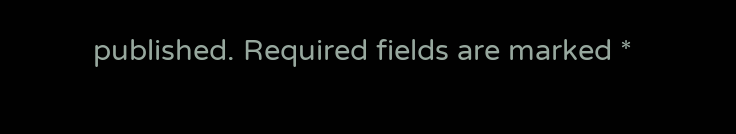published. Required fields are marked *